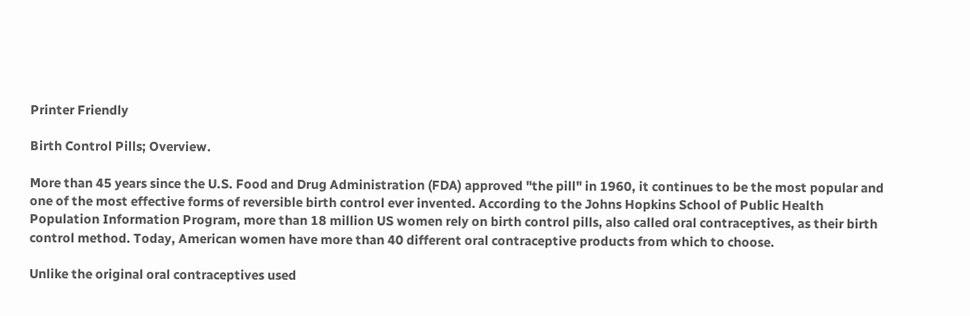Printer Friendly

Birth Control Pills; Overview.

More than 45 years since the U.S. Food and Drug Administration (FDA) approved "the pill" in 1960, it continues to be the most popular and one of the most effective forms of reversible birth control ever invented. According to the Johns Hopkins School of Public Health Population Information Program, more than 18 million US women rely on birth control pills, also called oral contraceptives, as their birth control method. Today, American women have more than 40 different oral contraceptive products from which to choose.

Unlike the original oral contraceptives used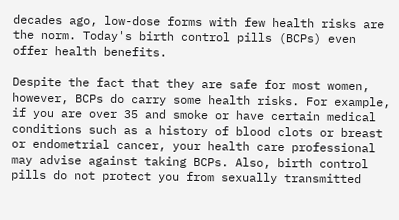decades ago, low-dose forms with few health risks are the norm. Today's birth control pills (BCPs) even offer health benefits.

Despite the fact that they are safe for most women, however, BCPs do carry some health risks. For example, if you are over 35 and smoke or have certain medical conditions such as a history of blood clots or breast or endometrial cancer, your health care professional may advise against taking BCPs. Also, birth control pills do not protect you from sexually transmitted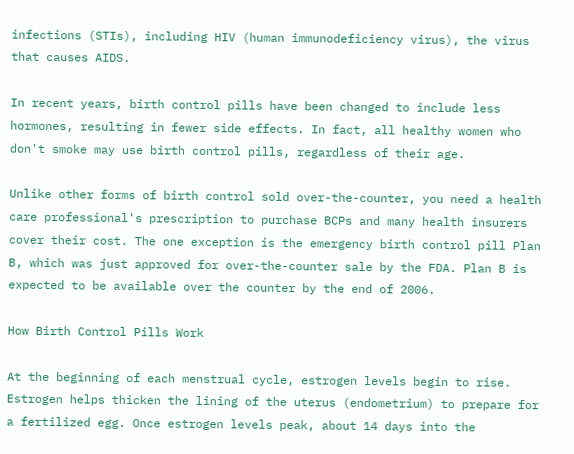infections (STIs), including HIV (human immunodeficiency virus), the virus that causes AIDS.

In recent years, birth control pills have been changed to include less hormones, resulting in fewer side effects. In fact, all healthy women who don't smoke may use birth control pills, regardless of their age.

Unlike other forms of birth control sold over-the-counter, you need a health care professional's prescription to purchase BCPs and many health insurers cover their cost. The one exception is the emergency birth control pill Plan B, which was just approved for over-the-counter sale by the FDA. Plan B is expected to be available over the counter by the end of 2006.

How Birth Control Pills Work

At the beginning of each menstrual cycle, estrogen levels begin to rise. Estrogen helps thicken the lining of the uterus (endometrium) to prepare for a fertilized egg. Once estrogen levels peak, about 14 days into the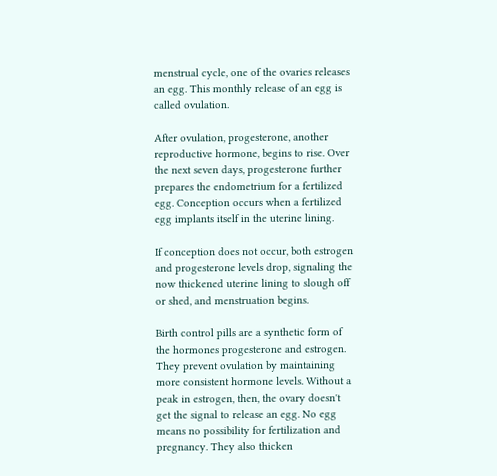menstrual cycle, one of the ovaries releases an egg. This monthly release of an egg is called ovulation.

After ovulation, progesterone, another reproductive hormone, begins to rise. Over the next seven days, progesterone further prepares the endometrium for a fertilized egg. Conception occurs when a fertilized egg implants itself in the uterine lining.

If conception does not occur, both estrogen and progesterone levels drop, signaling the now thickened uterine lining to slough off or shed, and menstruation begins.

Birth control pills are a synthetic form of the hormones progesterone and estrogen. They prevent ovulation by maintaining more consistent hormone levels. Without a peak in estrogen, then, the ovary doesn't get the signal to release an egg. No egg means no possibility for fertilization and pregnancy. They also thicken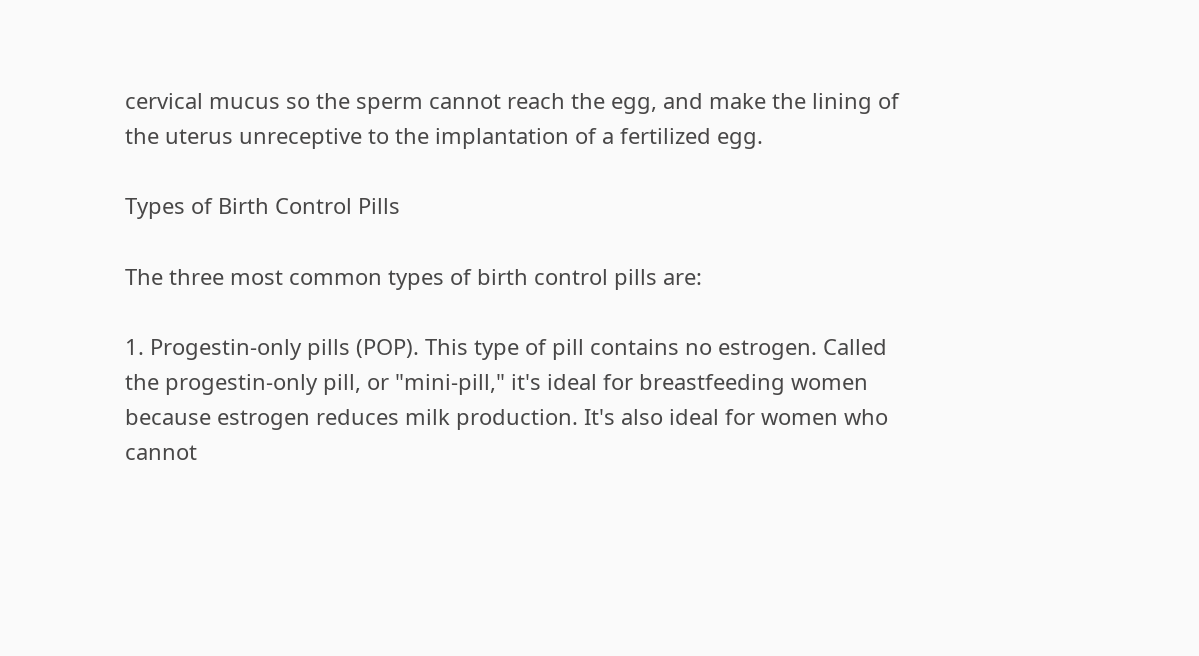cervical mucus so the sperm cannot reach the egg, and make the lining of the uterus unreceptive to the implantation of a fertilized egg.

Types of Birth Control Pills

The three most common types of birth control pills are:

1. Progestin-only pills (POP). This type of pill contains no estrogen. Called the progestin-only pill, or "mini-pill," it's ideal for breastfeeding women because estrogen reduces milk production. It's also ideal for women who cannot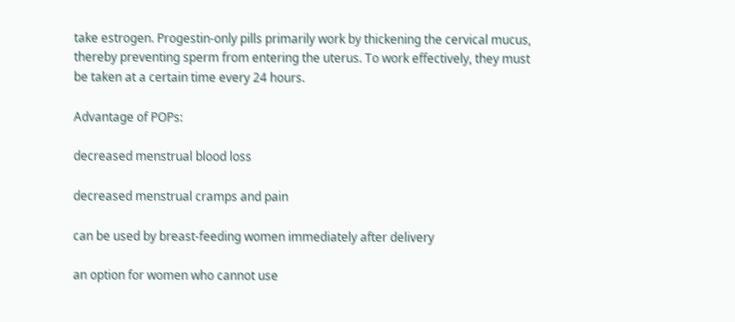take estrogen. Progestin-only pills primarily work by thickening the cervical mucus, thereby preventing sperm from entering the uterus. To work effectively, they must be taken at a certain time every 24 hours.

Advantage of POPs:

decreased menstrual blood loss

decreased menstrual cramps and pain

can be used by breast-feeding women immediately after delivery

an option for women who cannot use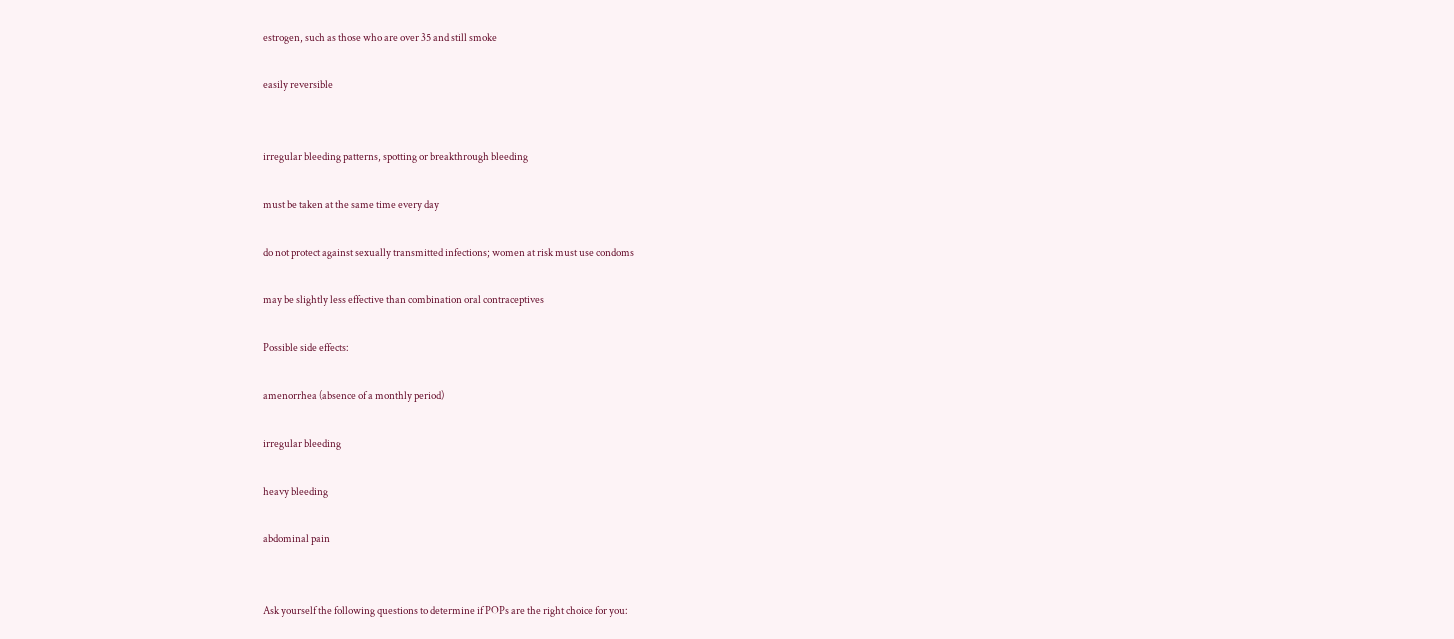estrogen, such as those who are over 35 and still smoke

easily reversible


irregular bleeding patterns, spotting or breakthrough bleeding

must be taken at the same time every day

do not protect against sexually transmitted infections; women at risk must use condoms

may be slightly less effective than combination oral contraceptives

Possible side effects:

amenorrhea (absence of a monthly period)

irregular bleeding

heavy bleeding

abdominal pain


Ask yourself the following questions to determine if POPs are the right choice for you: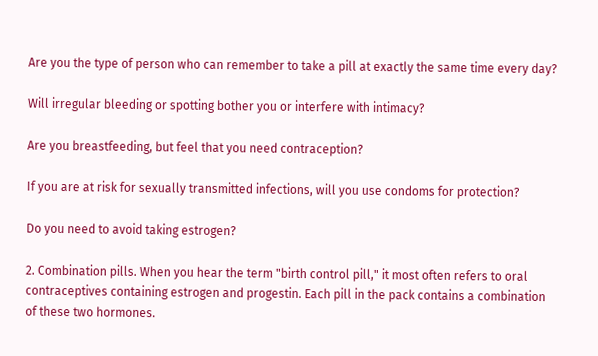Are you the type of person who can remember to take a pill at exactly the same time every day?

Will irregular bleeding or spotting bother you or interfere with intimacy?

Are you breastfeeding, but feel that you need contraception?

If you are at risk for sexually transmitted infections, will you use condoms for protection?

Do you need to avoid taking estrogen?

2. Combination pills. When you hear the term "birth control pill," it most often refers to oral contraceptives containing estrogen and progestin. Each pill in the pack contains a combination of these two hormones.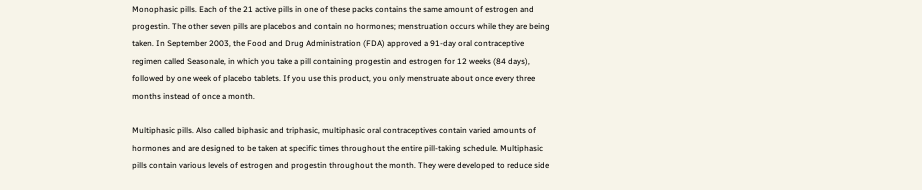Monophasic pills. Each of the 21 active pills in one of these packs contains the same amount of estrogen and progestin. The other seven pills are placebos and contain no hormones; menstruation occurs while they are being taken. In September 2003, the Food and Drug Administration (FDA) approved a 91-day oral contraceptive regimen called Seasonale, in which you take a pill containing progestin and estrogen for 12 weeks (84 days), followed by one week of placebo tablets. If you use this product, you only menstruate about once every three months instead of once a month.

Multiphasic pills. Also called biphasic and triphasic, multiphasic oral contraceptives contain varied amounts of hormones and are designed to be taken at specific times throughout the entire pill-taking schedule. Multiphasic pills contain various levels of estrogen and progestin throughout the month. They were developed to reduce side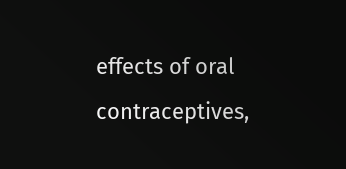effects of oral contraceptives,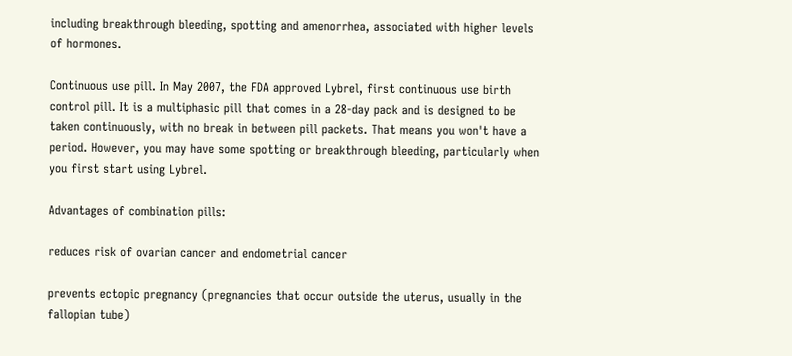including breakthrough bleeding, spotting and amenorrhea, associated with higher levels of hormones.

Continuous use pill. In May 2007, the FDA approved Lybrel, first continuous use birth control pill. It is a multiphasic pill that comes in a 28-day pack and is designed to be taken continuously, with no break in between pill packets. That means you won't have a period. However, you may have some spotting or breakthrough bleeding, particularly when you first start using Lybrel.

Advantages of combination pills:

reduces risk of ovarian cancer and endometrial cancer

prevents ectopic pregnancy (pregnancies that occur outside the uterus, usually in the fallopian tube)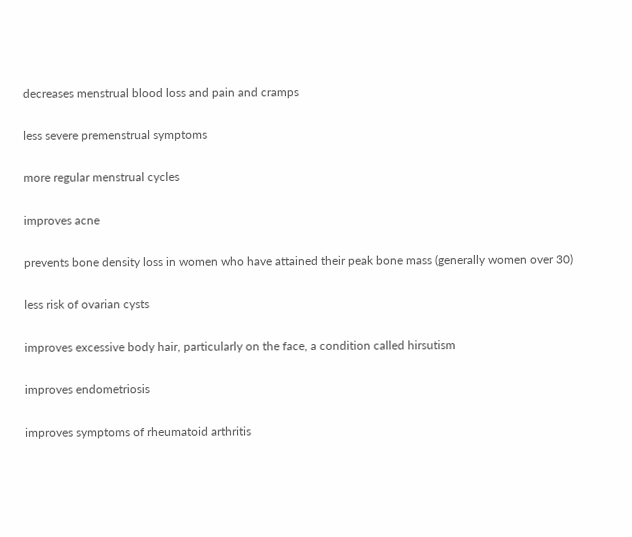decreases menstrual blood loss and pain and cramps

less severe premenstrual symptoms

more regular menstrual cycles

improves acne

prevents bone density loss in women who have attained their peak bone mass (generally women over 30)

less risk of ovarian cysts

improves excessive body hair, particularly on the face, a condition called hirsutism

improves endometriosis

improves symptoms of rheumatoid arthritis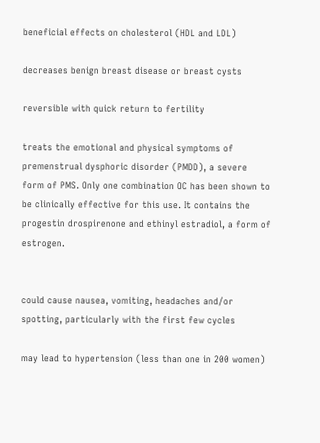beneficial effects on cholesterol (HDL and LDL)

decreases benign breast disease or breast cysts

reversible with quick return to fertility

treats the emotional and physical symptoms of premenstrual dysphoric disorder (PMDD), a severe form of PMS. Only one combination OC has been shown to be clinically effective for this use. It contains the progestin drospirenone and ethinyl estradiol, a form of estrogen.


could cause nausea, vomiting, headaches and/or spotting, particularly with the first few cycles

may lead to hypertension (less than one in 200 women)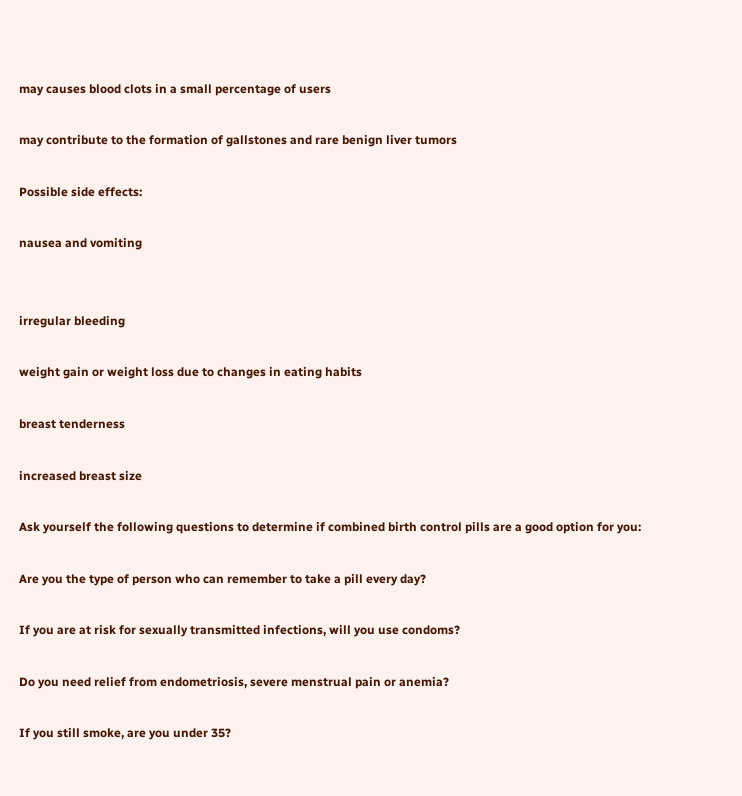may causes blood clots in a small percentage of users

may contribute to the formation of gallstones and rare benign liver tumors

Possible side effects:

nausea and vomiting


irregular bleeding

weight gain or weight loss due to changes in eating habits

breast tenderness

increased breast size

Ask yourself the following questions to determine if combined birth control pills are a good option for you:

Are you the type of person who can remember to take a pill every day?

If you are at risk for sexually transmitted infections, will you use condoms?

Do you need relief from endometriosis, severe menstrual pain or anemia?

If you still smoke, are you under 35?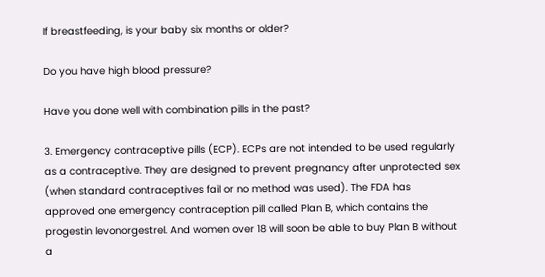If breastfeeding, is your baby six months or older?

Do you have high blood pressure?

Have you done well with combination pills in the past?

3. Emergency contraceptive pills (ECP). ECPs are not intended to be used regularly as a contraceptive. They are designed to prevent pregnancy after unprotected sex (when standard contraceptives fail or no method was used). The FDA has approved one emergency contraception pill called Plan B, which contains the progestin levonorgestrel. And women over 18 will soon be able to buy Plan B without a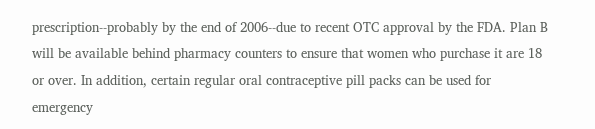prescription--probably by the end of 2006--due to recent OTC approval by the FDA. Plan B will be available behind pharmacy counters to ensure that women who purchase it are 18 or over. In addition, certain regular oral contraceptive pill packs can be used for emergency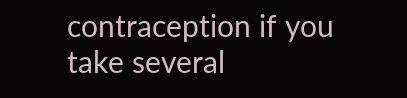contraception if you take several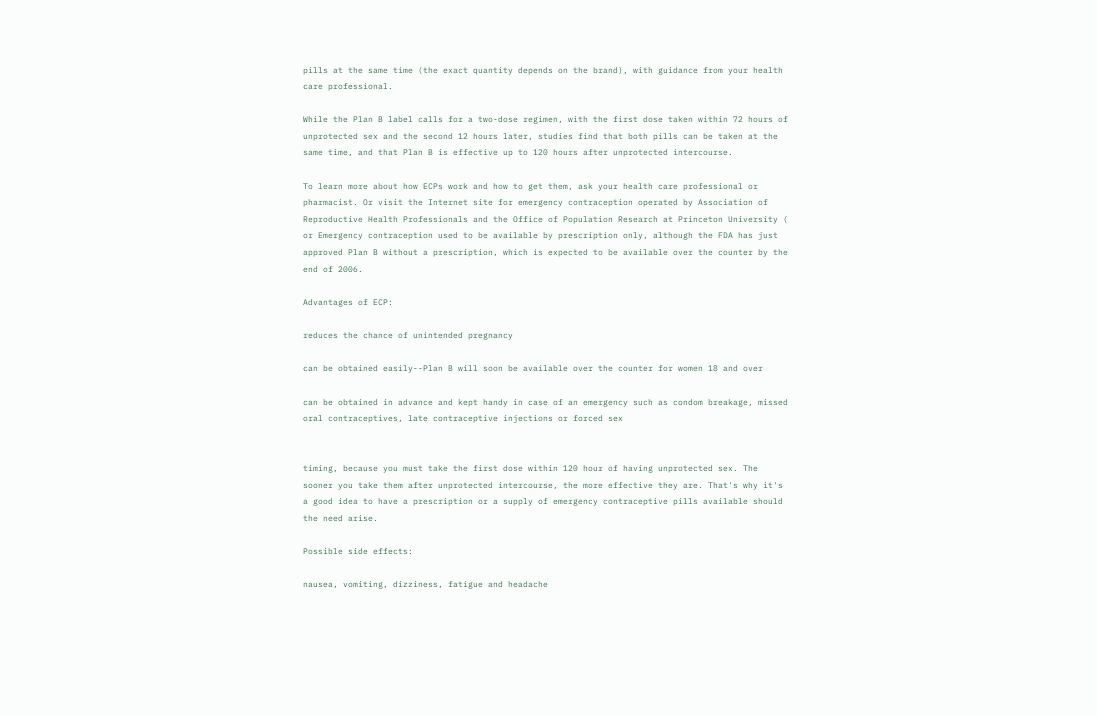pills at the same time (the exact quantity depends on the brand), with guidance from your health care professional.

While the Plan B label calls for a two-dose regimen, with the first dose taken within 72 hours of unprotected sex and the second 12 hours later, studies find that both pills can be taken at the same time, and that Plan B is effective up to 120 hours after unprotected intercourse.

To learn more about how ECPs work and how to get them, ask your health care professional or pharmacist. Or visit the Internet site for emergency contraception operated by Association of Reproductive Health Professionals and the Office of Population Research at Princeton University ( or Emergency contraception used to be available by prescription only, although the FDA has just approved Plan B without a prescription, which is expected to be available over the counter by the end of 2006.

Advantages of ECP:

reduces the chance of unintended pregnancy

can be obtained easily--Plan B will soon be available over the counter for women 18 and over

can be obtained in advance and kept handy in case of an emergency such as condom breakage, missed oral contraceptives, late contraceptive injections or forced sex


timing, because you must take the first dose within 120 hour of having unprotected sex. The sooner you take them after unprotected intercourse, the more effective they are. That's why it's a good idea to have a prescription or a supply of emergency contraceptive pills available should the need arise.

Possible side effects:

nausea, vomiting, dizziness, fatigue and headache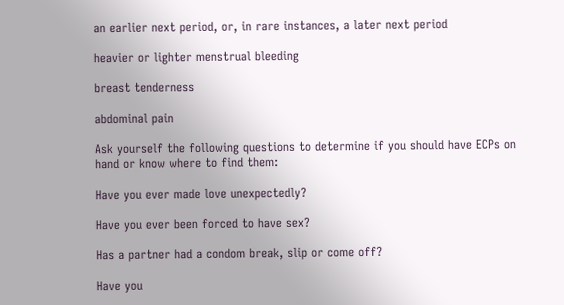an earlier next period, or, in rare instances, a later next period

heavier or lighter menstrual bleeding

breast tenderness

abdominal pain

Ask yourself the following questions to determine if you should have ECPs on hand or know where to find them:

Have you ever made love unexpectedly?

Have you ever been forced to have sex?

Has a partner had a condom break, slip or come off?

Have you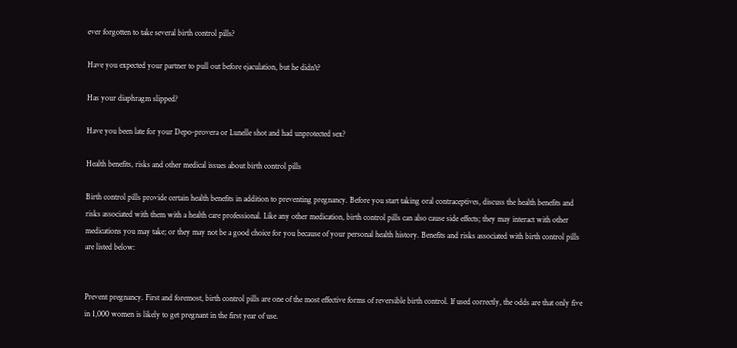ever forgotten to take several birth control pills?

Have you expected your partner to pull out before ejaculation, but he didn't?

Has your diaphragm slipped?

Have you been late for your Depo-provera or Lunelle shot and had unprotected sex?

Health benefits, risks and other medical issues about birth control pills

Birth control pills provide certain health benefits in addition to preventing pregnancy. Before you start taking oral contraceptives, discuss the health benefits and risks associated with them with a health care professional. Like any other medication, birth control pills can also cause side effects; they may interact with other medications you may take; or they may not be a good choice for you because of your personal health history. Benefits and risks associated with birth control pills are listed below:


Prevent pregnancy. First and foremost, birth control pills are one of the most effective forms of reversible birth control. If used correctly, the odds are that only five in 1,000 women is likely to get pregnant in the first year of use.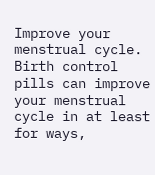Improve your menstrual cycle. Birth control pills can improve your menstrual cycle in at least for ways,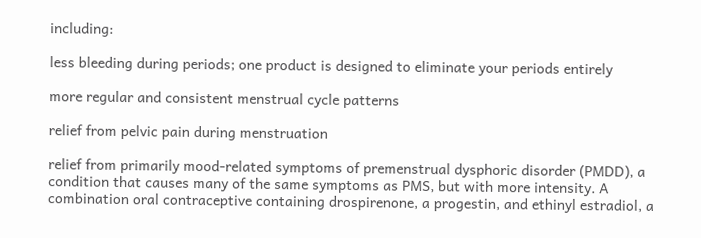including:

less bleeding during periods; one product is designed to eliminate your periods entirely

more regular and consistent menstrual cycle patterns

relief from pelvic pain during menstruation

relief from primarily mood-related symptoms of premenstrual dysphoric disorder (PMDD), a condition that causes many of the same symptoms as PMS, but with more intensity. A combination oral contraceptive containing drospirenone, a progestin, and ethinyl estradiol, a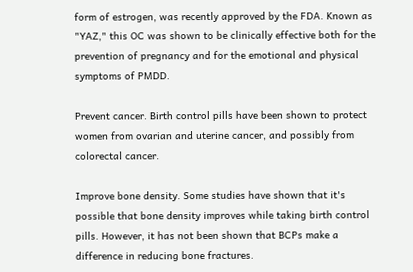form of estrogen, was recently approved by the FDA. Known as "YAZ," this OC was shown to be clinically effective both for the prevention of pregnancy and for the emotional and physical symptoms of PMDD.

Prevent cancer. Birth control pills have been shown to protect women from ovarian and uterine cancer, and possibly from colorectal cancer.

Improve bone density. Some studies have shown that it's possible that bone density improves while taking birth control pills. However, it has not been shown that BCPs make a difference in reducing bone fractures.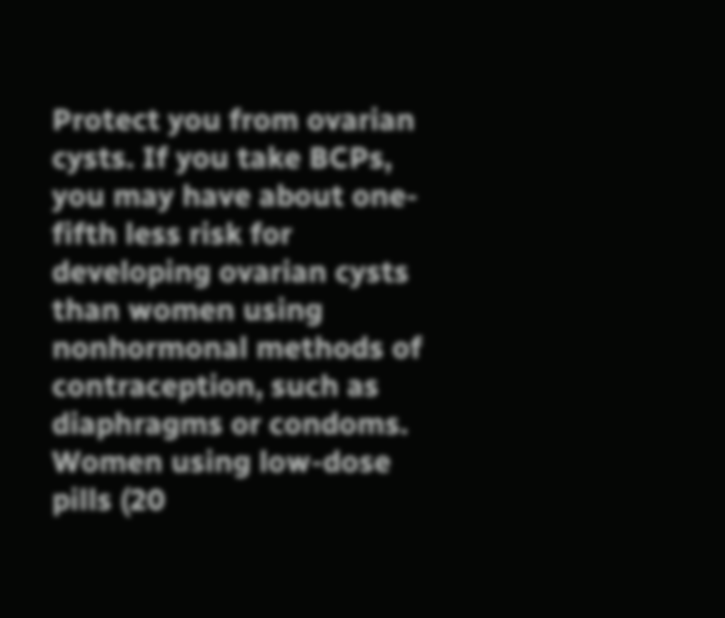Protect you from ovarian cysts. If you take BCPs, you may have about one-fifth less risk for developing ovarian cysts than women using nonhormonal methods of contraception, such as diaphragms or condoms. Women using low-dose pills (20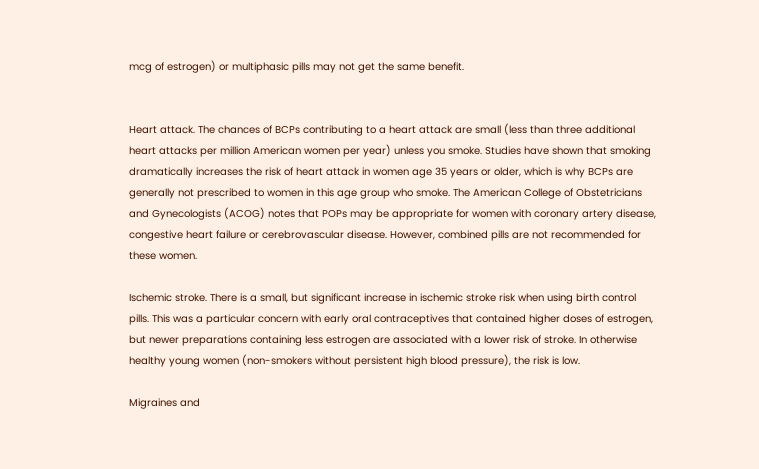mcg of estrogen) or multiphasic pills may not get the same benefit.


Heart attack. The chances of BCPs contributing to a heart attack are small (less than three additional heart attacks per million American women per year) unless you smoke. Studies have shown that smoking dramatically increases the risk of heart attack in women age 35 years or older, which is why BCPs are generally not prescribed to women in this age group who smoke. The American College of Obstetricians and Gynecologists (ACOG) notes that POPs may be appropriate for women with coronary artery disease, congestive heart failure or cerebrovascular disease. However, combined pills are not recommended for these women.

Ischemic stroke. There is a small, but significant increase in ischemic stroke risk when using birth control pills. This was a particular concern with early oral contraceptives that contained higher doses of estrogen, but newer preparations containing less estrogen are associated with a lower risk of stroke. In otherwise healthy young women (non-smokers without persistent high blood pressure), the risk is low.

Migraines and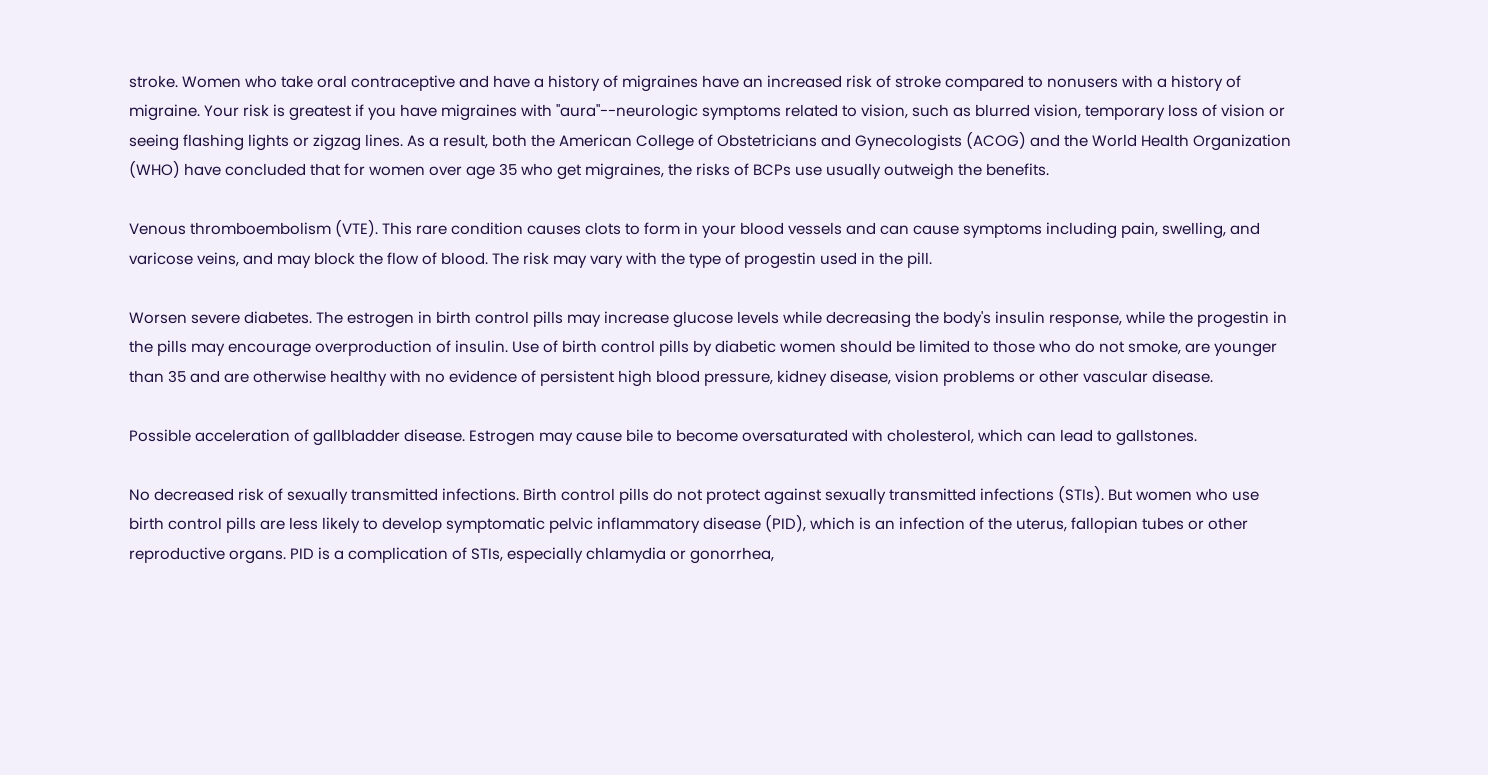stroke. Women who take oral contraceptive and have a history of migraines have an increased risk of stroke compared to nonusers with a history of migraine. Your risk is greatest if you have migraines with "aura"--neurologic symptoms related to vision, such as blurred vision, temporary loss of vision or seeing flashing lights or zigzag lines. As a result, both the American College of Obstetricians and Gynecologists (ACOG) and the World Health Organization (WHO) have concluded that for women over age 35 who get migraines, the risks of BCPs use usually outweigh the benefits.

Venous thromboembolism (VTE). This rare condition causes clots to form in your blood vessels and can cause symptoms including pain, swelling, and varicose veins, and may block the flow of blood. The risk may vary with the type of progestin used in the pill.

Worsen severe diabetes. The estrogen in birth control pills may increase glucose levels while decreasing the body's insulin response, while the progestin in the pills may encourage overproduction of insulin. Use of birth control pills by diabetic women should be limited to those who do not smoke, are younger than 35 and are otherwise healthy with no evidence of persistent high blood pressure, kidney disease, vision problems or other vascular disease.

Possible acceleration of gallbladder disease. Estrogen may cause bile to become oversaturated with cholesterol, which can lead to gallstones.

No decreased risk of sexually transmitted infections. Birth control pills do not protect against sexually transmitted infections (STIs). But women who use birth control pills are less likely to develop symptomatic pelvic inflammatory disease (PID), which is an infection of the uterus, fallopian tubes or other reproductive organs. PID is a complication of STIs, especially chlamydia or gonorrhea,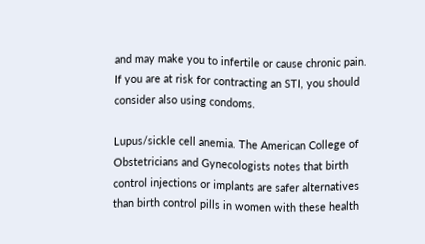and may make you to infertile or cause chronic pain. If you are at risk for contracting an STI, you should consider also using condoms.

Lupus/sickle cell anemia. The American College of Obstetricians and Gynecologists notes that birth control injections or implants are safer alternatives than birth control pills in women with these health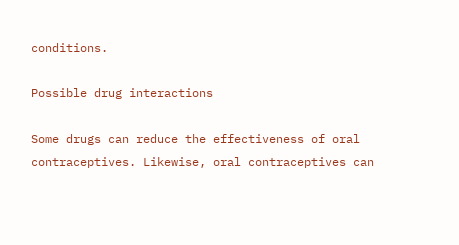conditions.

Possible drug interactions

Some drugs can reduce the effectiveness of oral contraceptives. Likewise, oral contraceptives can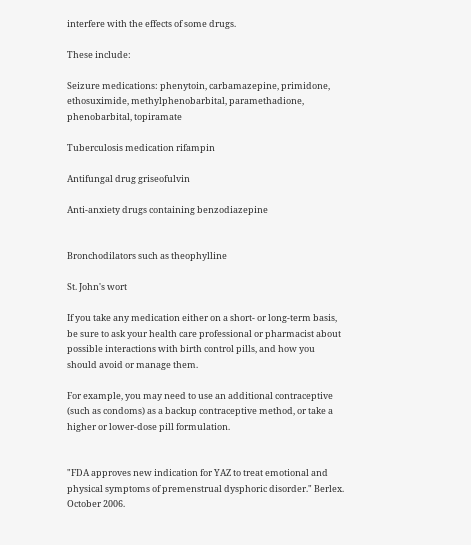interfere with the effects of some drugs.

These include:

Seizure medications: phenytoin, carbamazepine, primidone, ethosuximide, methylphenobarbital, paramethadione, phenobarbital, topiramate

Tuberculosis medication rifampin

Antifungal drug griseofulvin

Anti-anxiety drugs containing benzodiazepine


Bronchodilators such as theophylline

St. John's wort

If you take any medication either on a short- or long-term basis, be sure to ask your health care professional or pharmacist about possible interactions with birth control pills, and how you should avoid or manage them.

For example, you may need to use an additional contraceptive (such as condoms) as a backup contraceptive method, or take a higher or lower-dose pill formulation.


"FDA approves new indication for YAZ to treat emotional and physical symptoms of premenstrual dysphoric disorder." Berlex. October 2006.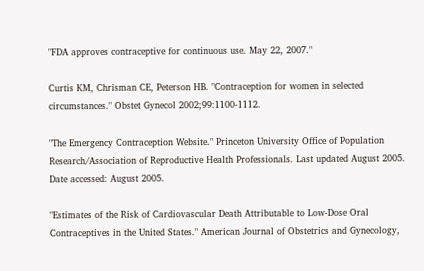"FDA approves contraceptive for continuous use. May 22, 2007."

Curtis KM, Chrisman CE, Peterson HB. "Contraception for women in selected circumstances." Obstet Gynecol 2002;99:1100-1112.

"The Emergency Contraception Website." Princeton University Office of Population Research/Association of Reproductive Health Professionals. Last updated August 2005. Date accessed: August 2005.

"Estimates of the Risk of Cardiovascular Death Attributable to Low-Dose Oral Contraceptives in the United States." American Journal of Obstetrics and Gynecology,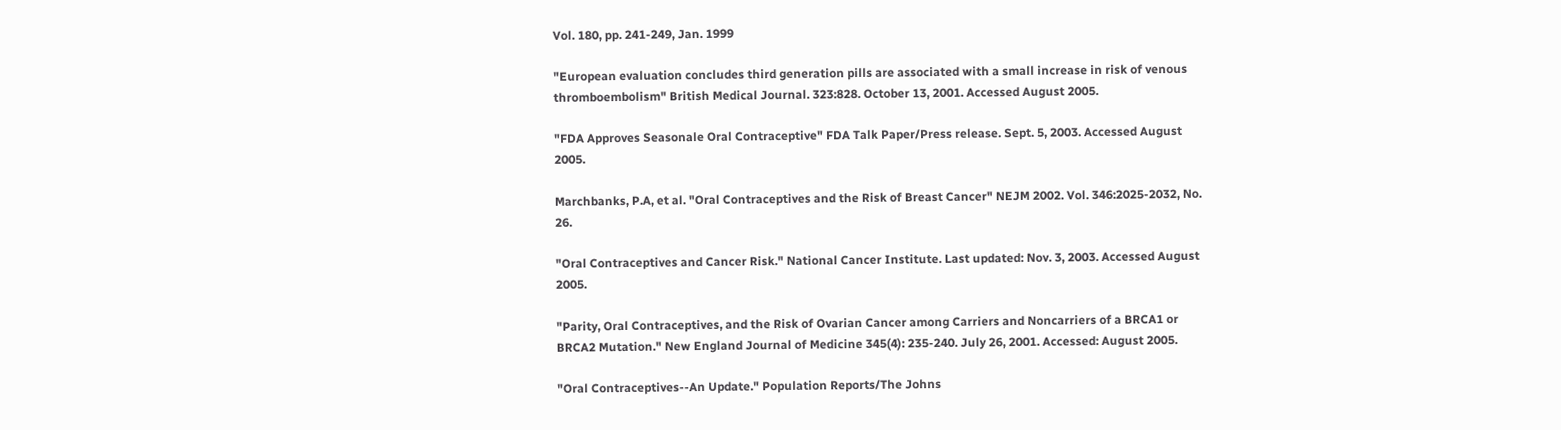Vol. 180, pp. 241-249, Jan. 1999

"European evaluation concludes third generation pills are associated with a small increase in risk of venous thromboembolism" British Medical Journal. 323:828. October 13, 2001. Accessed August 2005.

"FDA Approves Seasonale Oral Contraceptive" FDA Talk Paper/Press release. Sept. 5, 2003. Accessed August 2005.

Marchbanks, P.A, et al. "Oral Contraceptives and the Risk of Breast Cancer" NEJM 2002. Vol. 346:2025-2032, No. 26.

"Oral Contraceptives and Cancer Risk." National Cancer Institute. Last updated: Nov. 3, 2003. Accessed August 2005.

"Parity, Oral Contraceptives, and the Risk of Ovarian Cancer among Carriers and Noncarriers of a BRCA1 or BRCA2 Mutation." New England Journal of Medicine 345(4): 235-240. July 26, 2001. Accessed: August 2005.

"Oral Contraceptives--An Update." Population Reports/The Johns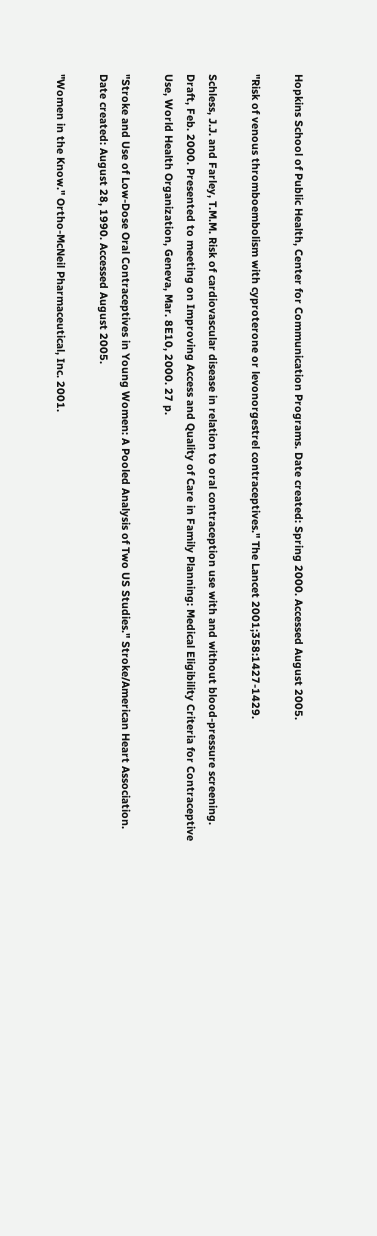Hopkins School of Public Health, Center for Communication Programs. Date created: Spring 2000. Accessed August 2005.

"Risk of venous thromboembolism with cyproterone or levonorgestrel contraceptives." The Lancet 2001;358:1427-1429.

Schless, J.J. and Farley, T.M.M. Risk of cardiovascular disease in relation to oral contraception use with and without blood-pressure screening. Draft, Feb. 2000. Presented to meeting on Improving Access and Quality of Care in Family Planning: Medical Eligibility Criteria for Contraceptive Use, World Health Organization, Geneva, Mar. 8E10, 2000. 27 p.

"Stroke and Use of Low-Dose Oral Contraceptives in Young Women: A Pooled Analysis of Two US Studies." Stroke/American Heart Association. Date created: August 28, 1990. Accessed August 2005.

"Women in the Know." Ortho-McNeil Pharmaceutical, Inc. 2001.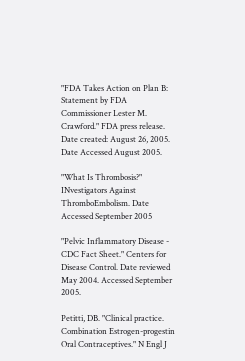"FDA Takes Action on Plan B: Statement by FDA Commissioner Lester M. Crawford." FDA press release. Date created: August 26, 2005. Date Accessed August 2005.

"What Is Thrombosis?" INvestigators Against ThromboEmbolism. Date Accessed September 2005

"Pelvic Inflammatory Disease - CDC Fact Sheet." Centers for Disease Control. Date reviewed May 2004. Accessed September 2005.

Petitti, DB. "Clinical practice. Combination Estrogen-progestin Oral Contraceptives." N Engl J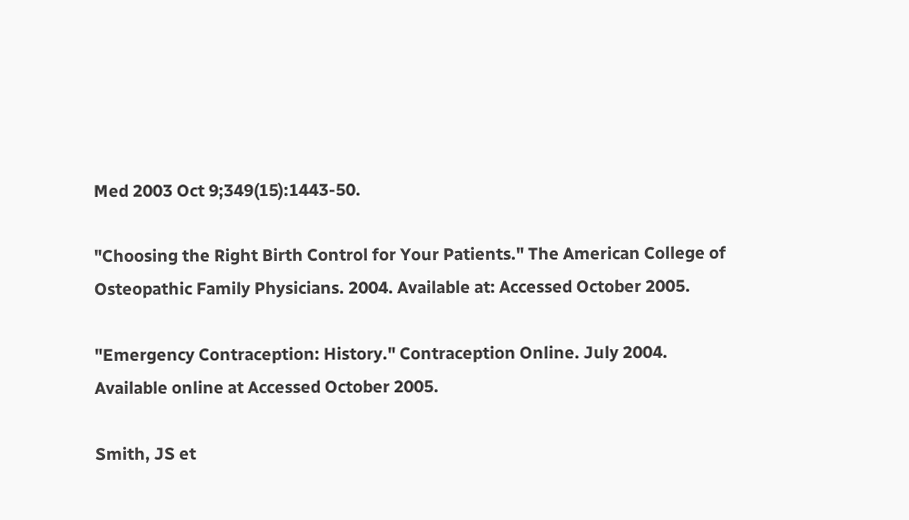Med 2003 Oct 9;349(15):1443-50.

"Choosing the Right Birth Control for Your Patients." The American College of Osteopathic Family Physicians. 2004. Available at: Accessed October 2005.

"Emergency Contraception: History." Contraception Online. July 2004. Available online at Accessed October 2005.

Smith, JS et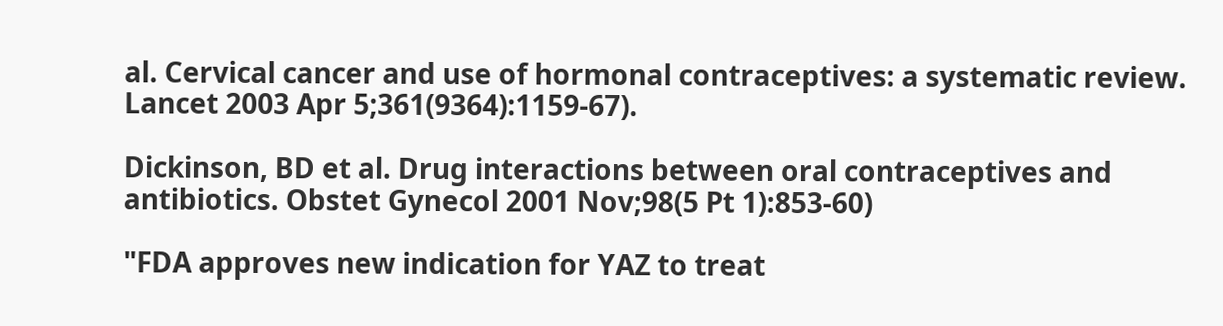al. Cervical cancer and use of hormonal contraceptives: a systematic review. Lancet 2003 Apr 5;361(9364):1159-67).

Dickinson, BD et al. Drug interactions between oral contraceptives and antibiotics. Obstet Gynecol 2001 Nov;98(5 Pt 1):853-60)

"FDA approves new indication for YAZ to treat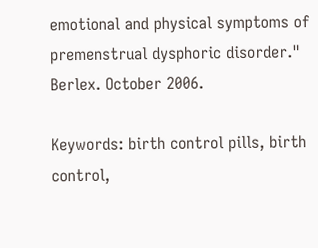emotional and physical symptoms of premenstrual dysphoric disorder." Berlex. October 2006.

Keywords: birth control pills, birth control,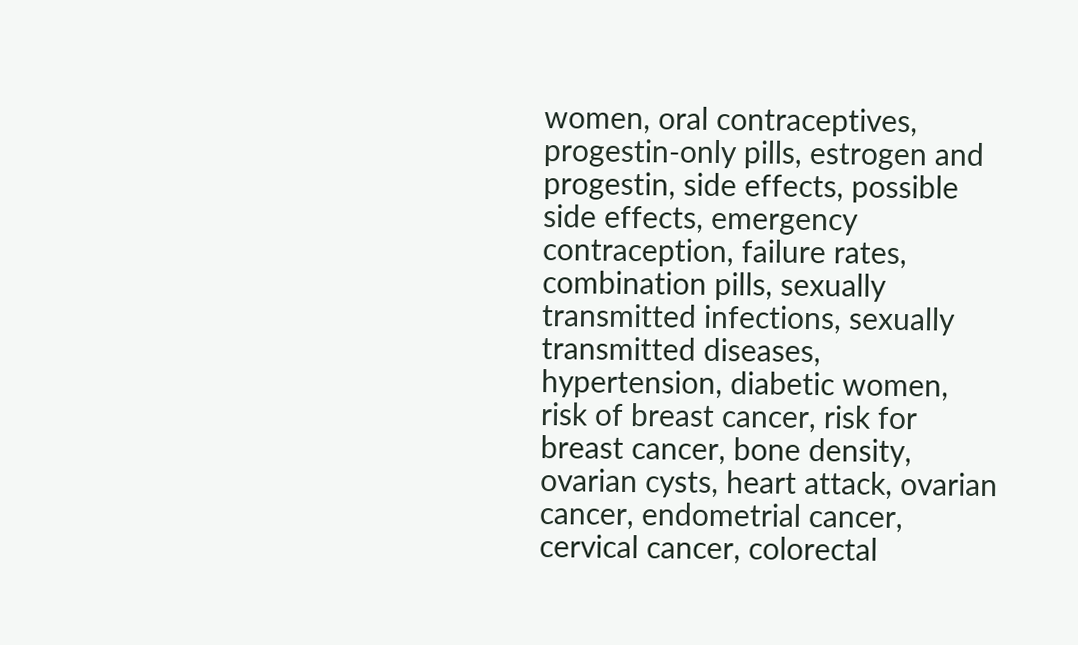women, oral contraceptives, progestin-only pills, estrogen and progestin, side effects, possible side effects, emergency contraception, failure rates, combination pills, sexually transmitted infections, sexually transmitted diseases, hypertension, diabetic women, risk of breast cancer, risk for breast cancer, bone density, ovarian cysts, heart attack, ovarian cancer, endometrial cancer, cervical cancer, colorectal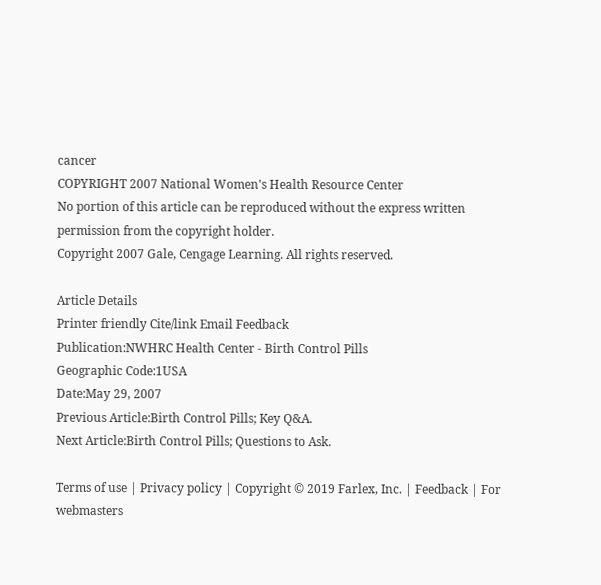cancer
COPYRIGHT 2007 National Women's Health Resource Center
No portion of this article can be reproduced without the express written permission from the copyright holder.
Copyright 2007 Gale, Cengage Learning. All rights reserved.

Article Details
Printer friendly Cite/link Email Feedback
Publication:NWHRC Health Center - Birth Control Pills
Geographic Code:1USA
Date:May 29, 2007
Previous Article:Birth Control Pills; Key Q&A.
Next Article:Birth Control Pills; Questions to Ask.

Terms of use | Privacy policy | Copyright © 2019 Farlex, Inc. | Feedback | For webmasters